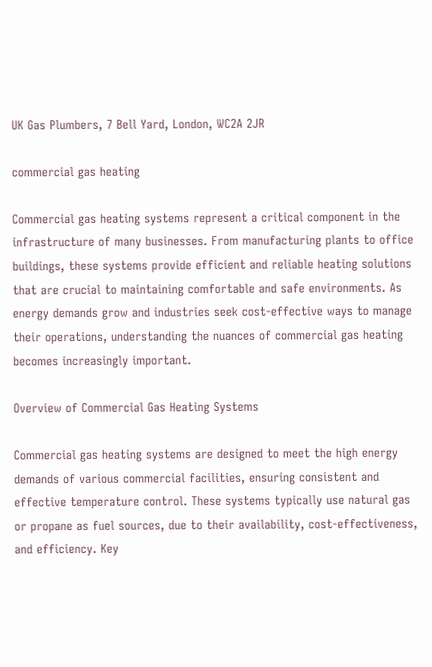UK Gas Plumbers, 7 Bell Yard, London, WC2A 2JR

commercial gas heating

Commercial gas heating systems represent a critical component in the infrastructure of many businesses. From manufacturing plants to office buildings, these systems provide efficient and reliable heating solutions that are crucial to maintaining comfortable and safe environments. As energy demands grow and industries seek cost-effective ways to manage their operations, understanding the nuances of commercial gas heating becomes increasingly important.

Overview of Commercial Gas Heating Systems

Commercial gas heating systems are designed to meet the high energy demands of various commercial facilities, ensuring consistent and effective temperature control. These systems typically use natural gas or propane as fuel sources, due to their availability, cost-effectiveness, and efficiency. Key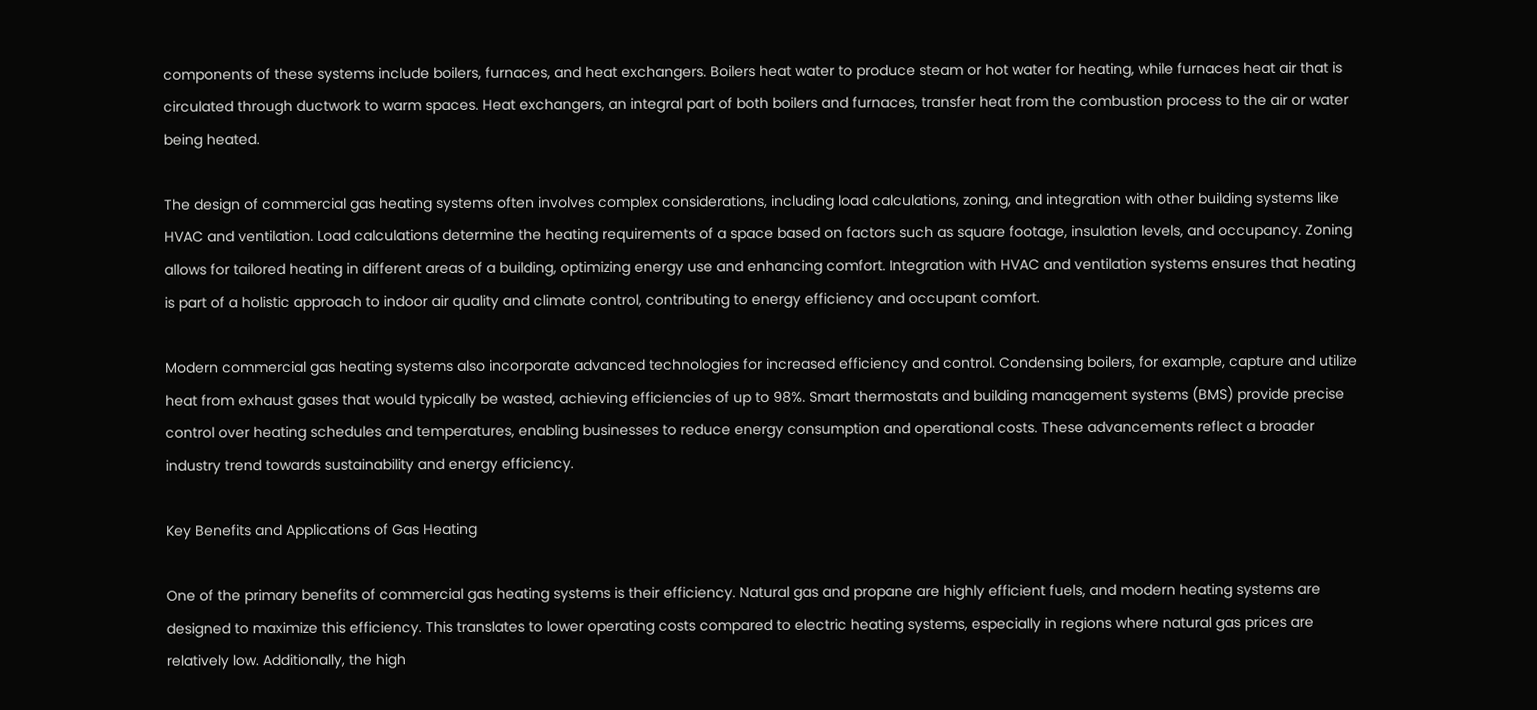components of these systems include boilers, furnaces, and heat exchangers. Boilers heat water to produce steam or hot water for heating, while furnaces heat air that is circulated through ductwork to warm spaces. Heat exchangers, an integral part of both boilers and furnaces, transfer heat from the combustion process to the air or water being heated.

The design of commercial gas heating systems often involves complex considerations, including load calculations, zoning, and integration with other building systems like HVAC and ventilation. Load calculations determine the heating requirements of a space based on factors such as square footage, insulation levels, and occupancy. Zoning allows for tailored heating in different areas of a building, optimizing energy use and enhancing comfort. Integration with HVAC and ventilation systems ensures that heating is part of a holistic approach to indoor air quality and climate control, contributing to energy efficiency and occupant comfort.

Modern commercial gas heating systems also incorporate advanced technologies for increased efficiency and control. Condensing boilers, for example, capture and utilize heat from exhaust gases that would typically be wasted, achieving efficiencies of up to 98%. Smart thermostats and building management systems (BMS) provide precise control over heating schedules and temperatures, enabling businesses to reduce energy consumption and operational costs. These advancements reflect a broader industry trend towards sustainability and energy efficiency.

Key Benefits and Applications of Gas Heating

One of the primary benefits of commercial gas heating systems is their efficiency. Natural gas and propane are highly efficient fuels, and modern heating systems are designed to maximize this efficiency. This translates to lower operating costs compared to electric heating systems, especially in regions where natural gas prices are relatively low. Additionally, the high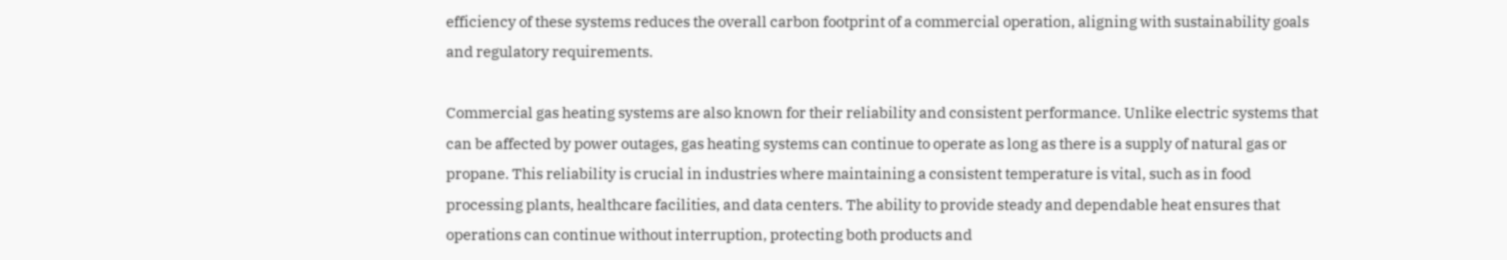efficiency of these systems reduces the overall carbon footprint of a commercial operation, aligning with sustainability goals and regulatory requirements.

Commercial gas heating systems are also known for their reliability and consistent performance. Unlike electric systems that can be affected by power outages, gas heating systems can continue to operate as long as there is a supply of natural gas or propane. This reliability is crucial in industries where maintaining a consistent temperature is vital, such as in food processing plants, healthcare facilities, and data centers. The ability to provide steady and dependable heat ensures that operations can continue without interruption, protecting both products and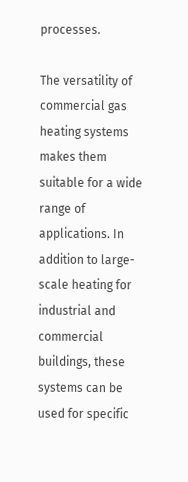processes.

The versatility of commercial gas heating systems makes them suitable for a wide range of applications. In addition to large-scale heating for industrial and commercial buildings, these systems can be used for specific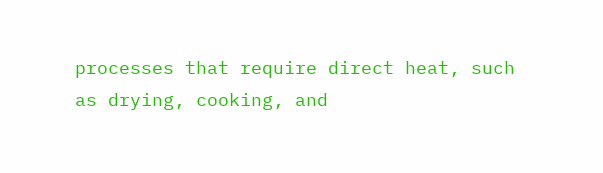processes that require direct heat, such as drying, cooking, and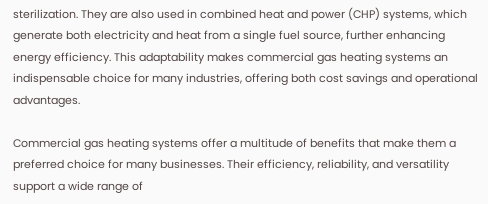sterilization. They are also used in combined heat and power (CHP) systems, which generate both electricity and heat from a single fuel source, further enhancing energy efficiency. This adaptability makes commercial gas heating systems an indispensable choice for many industries, offering both cost savings and operational advantages.

Commercial gas heating systems offer a multitude of benefits that make them a preferred choice for many businesses. Their efficiency, reliability, and versatility support a wide range of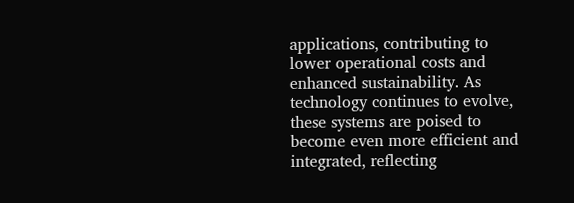applications, contributing to lower operational costs and enhanced sustainability. As technology continues to evolve, these systems are poised to become even more efficient and integrated, reflecting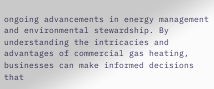ongoing advancements in energy management and environmental stewardship. By understanding the intricacies and advantages of commercial gas heating, businesses can make informed decisions that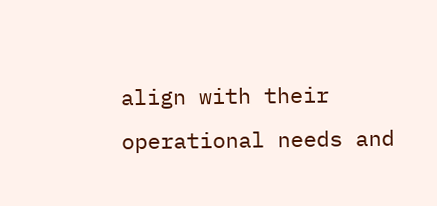align with their operational needs and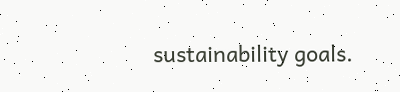sustainability goals.